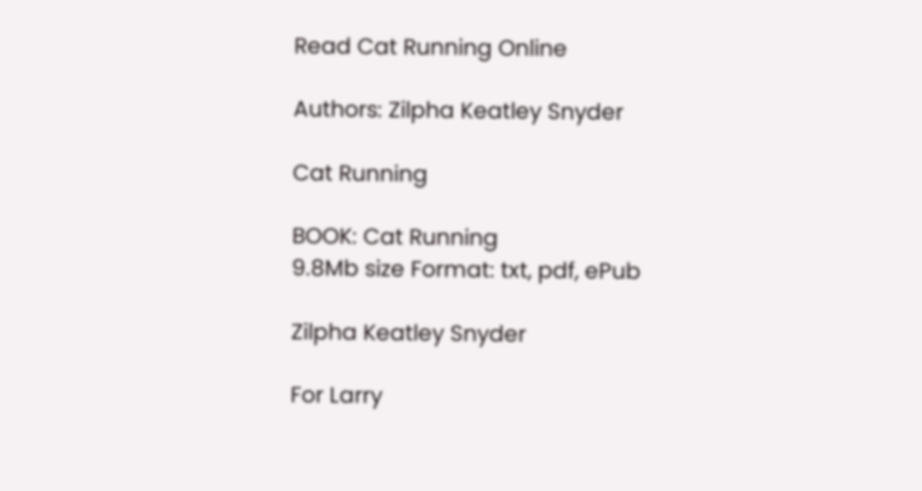Read Cat Running Online

Authors: Zilpha Keatley Snyder

Cat Running

BOOK: Cat Running
9.8Mb size Format: txt, pdf, ePub

Zilpha Keatley Snyder

For Larry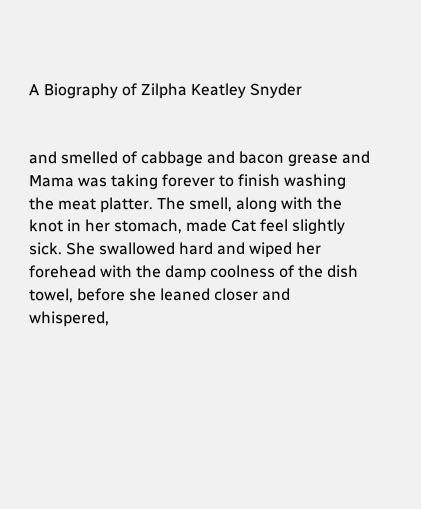A Biography of Zilpha Keatley Snyder


and smelled of cabbage and bacon grease and Mama was taking forever to finish washing the meat platter. The smell, along with the knot in her stomach, made Cat feel slightly sick. She swallowed hard and wiped her forehead with the damp coolness of the dish towel, before she leaned closer and whispered,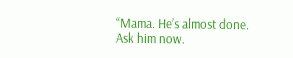“Mama. He’s almost done. Ask him now.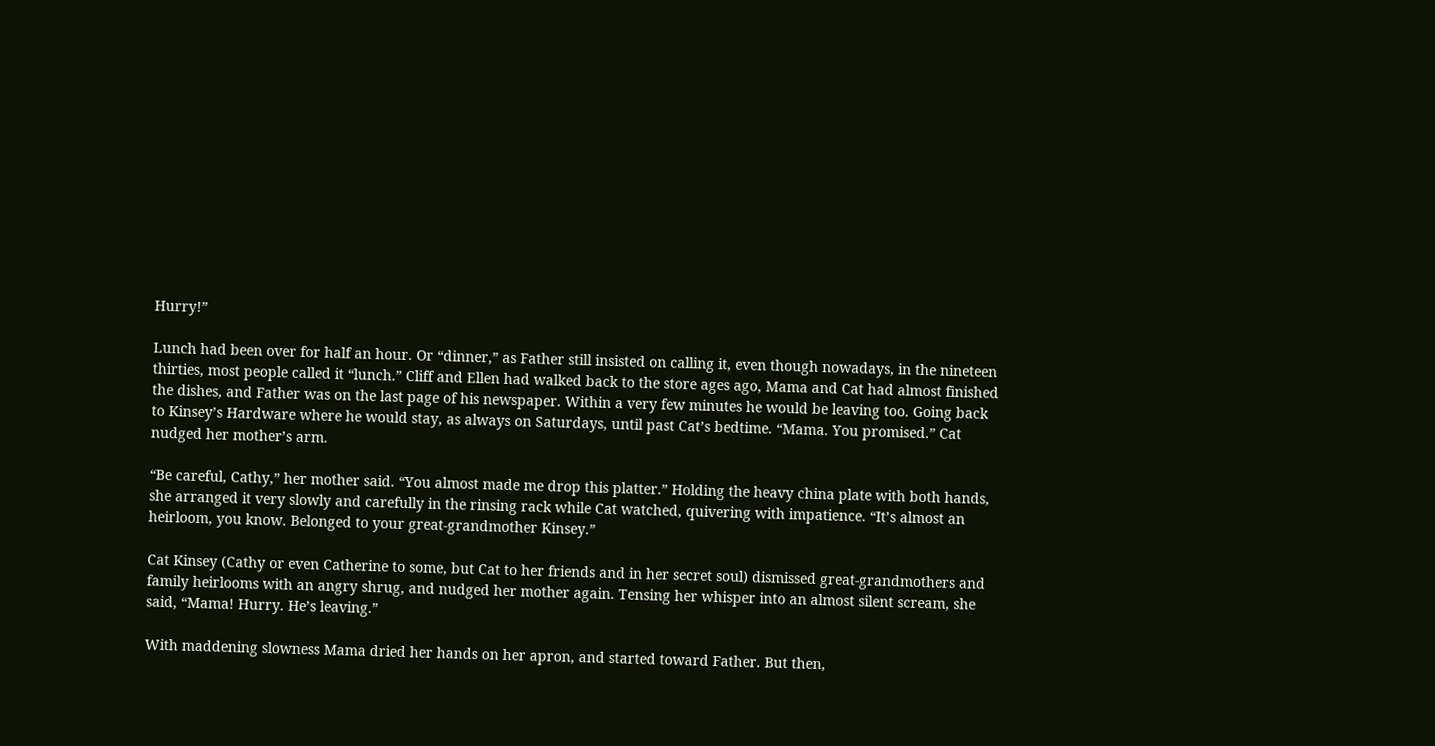Hurry!”

Lunch had been over for half an hour. Or “dinner,” as Father still insisted on calling it, even though nowadays, in the nineteen thirties, most people called it “lunch.” Cliff and Ellen had walked back to the store ages ago, Mama and Cat had almost finished the dishes, and Father was on the last page of his newspaper. Within a very few minutes he would be leaving too. Going back to Kinsey’s Hardware where he would stay, as always on Saturdays, until past Cat’s bedtime. “Mama. You promised.” Cat nudged her mother’s arm.

“Be careful, Cathy,” her mother said. “You almost made me drop this platter.” Holding the heavy china plate with both hands, she arranged it very slowly and carefully in the rinsing rack while Cat watched, quivering with impatience. “It’s almost an heirloom, you know. Belonged to your great-grandmother Kinsey.”

Cat Kinsey (Cathy or even Catherine to some, but Cat to her friends and in her secret soul) dismissed great-grandmothers and family heirlooms with an angry shrug, and nudged her mother again. Tensing her whisper into an almost silent scream, she said, “Mama! Hurry. He’s leaving.”

With maddening slowness Mama dried her hands on her apron, and started toward Father. But then,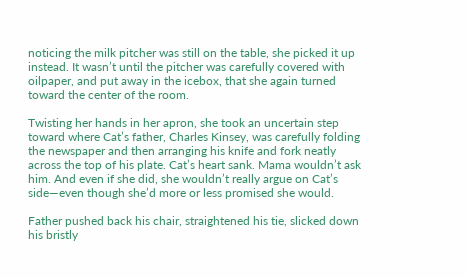noticing the milk pitcher was still on the table, she picked it up instead. It wasn’t until the pitcher was carefully covered with oilpaper, and put away in the icebox, that she again turned toward the center of the room.

Twisting her hands in her apron, she took an uncertain step toward where Cat’s father, Charles Kinsey, was carefully folding the newspaper and then arranging his knife and fork neatly across the top of his plate. Cat’s heart sank. Mama wouldn’t ask him. And even if she did, she wouldn’t really argue on Cat’s side—even though she’d more or less promised she would.

Father pushed back his chair, straightened his tie, slicked down his bristly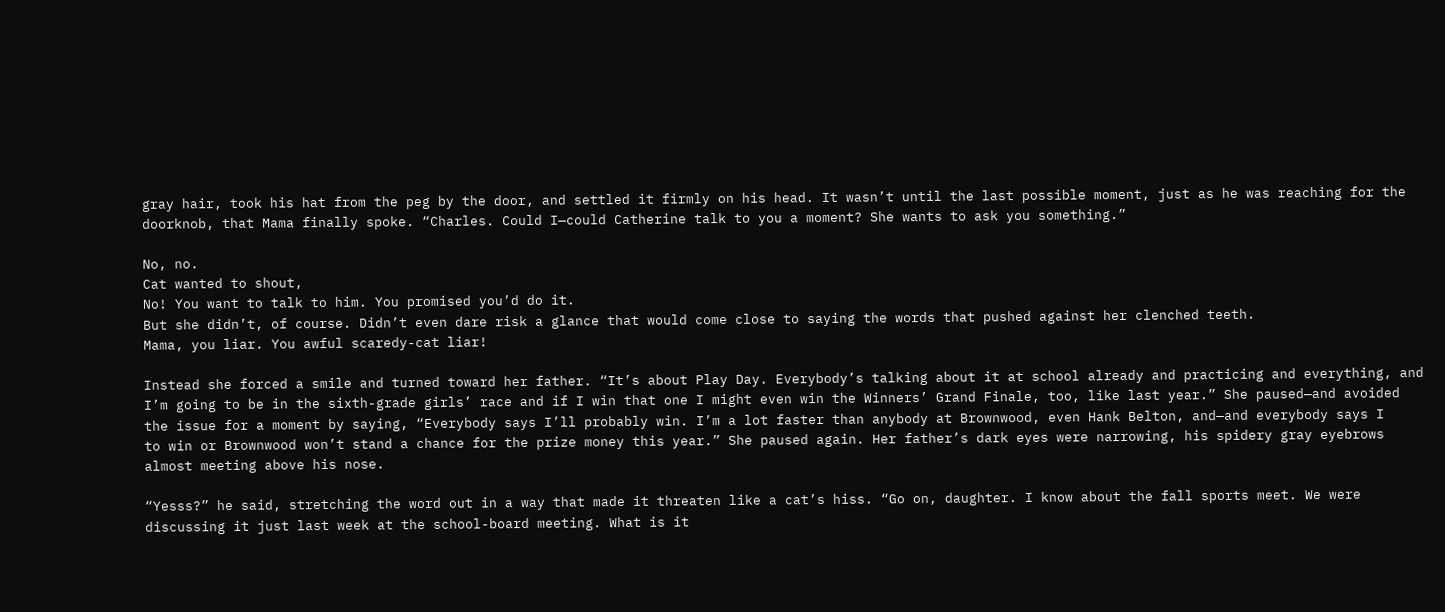gray hair, took his hat from the peg by the door, and settled it firmly on his head. It wasn’t until the last possible moment, just as he was reaching for the doorknob, that Mama finally spoke. “Charles. Could I—could Catherine talk to you a moment? She wants to ask you something.”

No, no.
Cat wanted to shout,
No! You want to talk to him. You promised you’d do it.
But she didn’t, of course. Didn’t even dare risk a glance that would come close to saying the words that pushed against her clenched teeth.
Mama, you liar. You awful scaredy-cat liar!

Instead she forced a smile and turned toward her father. “It’s about Play Day. Everybody’s talking about it at school already and practicing and everything, and I’m going to be in the sixth-grade girls’ race and if I win that one I might even win the Winners’ Grand Finale, too, like last year.” She paused—and avoided the issue for a moment by saying, “Everybody says I’ll probably win. I’m a lot faster than anybody at Brownwood, even Hank Belton, and—and everybody says I
to win or Brownwood won’t stand a chance for the prize money this year.” She paused again. Her father’s dark eyes were narrowing, his spidery gray eyebrows almost meeting above his nose.

“Yesss?” he said, stretching the word out in a way that made it threaten like a cat’s hiss. “Go on, daughter. I know about the fall sports meet. We were discussing it just last week at the school-board meeting. What is it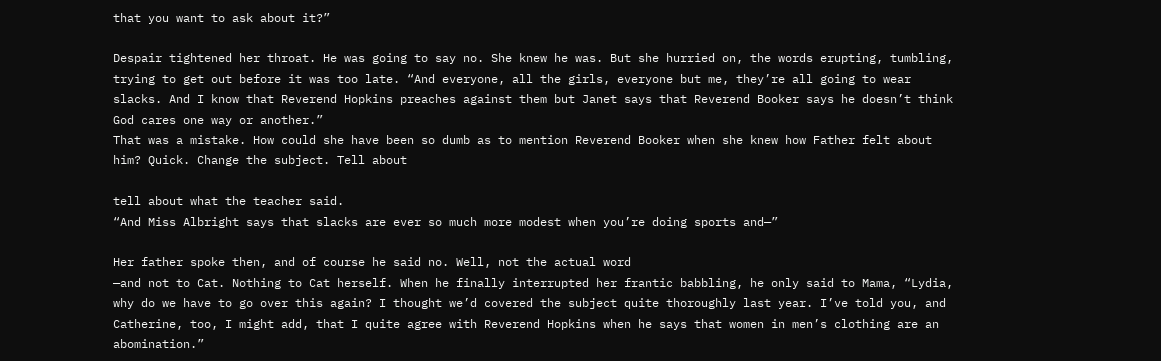that you want to ask about it?”

Despair tightened her throat. He was going to say no. She knew he was. But she hurried on, the words erupting, tumbling, trying to get out before it was too late. “And everyone, all the girls, everyone but me, they’re all going to wear slacks. And I know that Reverend Hopkins preaches against them but Janet says that Reverend Booker says he doesn’t think God cares one way or another.”
That was a mistake. How could she have been so dumb as to mention Reverend Booker when she knew how Father felt about him? Quick. Change the subject. Tell about

tell about what the teacher said.
“And Miss Albright says that slacks are ever so much more modest when you’re doing sports and—”

Her father spoke then, and of course he said no. Well, not the actual word
—and not to Cat. Nothing to Cat herself. When he finally interrupted her frantic babbling, he only said to Mama, “Lydia, why do we have to go over this again? I thought we’d covered the subject quite thoroughly last year. I’ve told you, and Catherine, too, I might add, that I quite agree with Reverend Hopkins when he says that women in men’s clothing are an abomination.”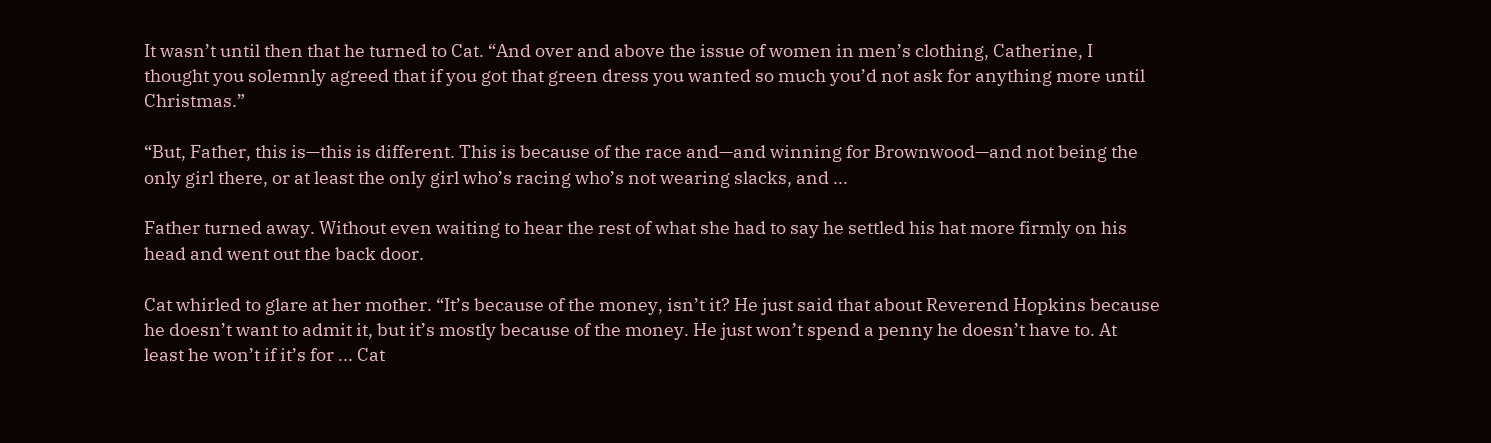It wasn’t until then that he turned to Cat. “And over and above the issue of women in men’s clothing, Catherine, I thought you solemnly agreed that if you got that green dress you wanted so much you’d not ask for anything more until Christmas.”

“But, Father, this is—this is different. This is because of the race and—and winning for Brownwood—and not being the only girl there, or at least the only girl who’s racing who’s not wearing slacks, and ...

Father turned away. Without even waiting to hear the rest of what she had to say he settled his hat more firmly on his head and went out the back door.

Cat whirled to glare at her mother. “It’s because of the money, isn’t it? He just said that about Reverend Hopkins because he doesn’t want to admit it, but it’s mostly because of the money. He just won’t spend a penny he doesn’t have to. At least he won’t if it’s for ... Cat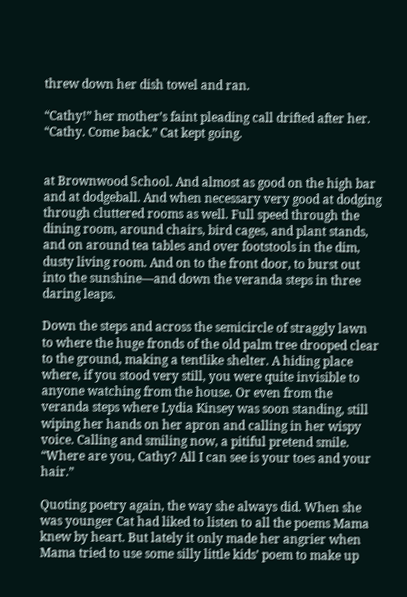threw down her dish towel and ran.

“Cathy!” her mother’s faint pleading call drifted after her. “Cathy. Come back.” Cat kept going.


at Brownwood School. And almost as good on the high bar and at dodgeball. And when necessary very good at dodging through cluttered rooms as well. Full speed through the dining room, around chairs, bird cages, and plant stands, and on around tea tables and over footstools in the dim, dusty living room. And on to the front door, to burst out into the sunshine—and down the veranda steps in three daring leaps.

Down the steps and across the semicircle of straggly lawn to where the huge fronds of the old palm tree drooped clear to the ground, making a tentlike shelter. A hiding place where, if you stood very still, you were quite invisible to anyone watching from the house. Or even from the veranda steps where Lydia Kinsey was soon standing, still wiping her hands on her apron and calling in her wispy voice. Calling and smiling now, a pitiful pretend smile. “Where are you, Cathy? All I can see is your toes and your hair.”

Quoting poetry again, the way she always did. When she was younger Cat had liked to listen to all the poems Mama knew by heart. But lately it only made her angrier when Mama tried to use some silly little kids’ poem to make up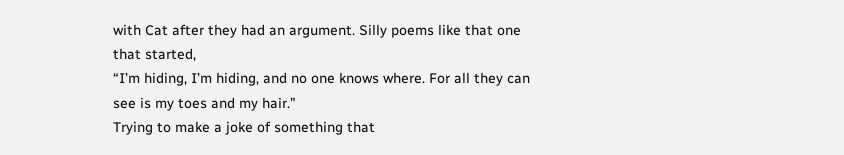with Cat after they had an argument. Silly poems like that one that started,
“I’m hiding, I’m hiding, and no one knows where. For all they can see is my toes and my hair.”
Trying to make a joke of something that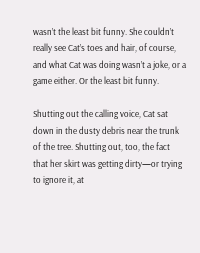wasn’t the least bit funny. She couldn’t really see Cat’s toes and hair, of course, and what Cat was doing wasn’t a joke, or a game either. Or the least bit funny.

Shutting out the calling voice, Cat sat down in the dusty debris near the trunk of the tree. Shutting out, too, the fact that her skirt was getting dirty—or trying to ignore it, at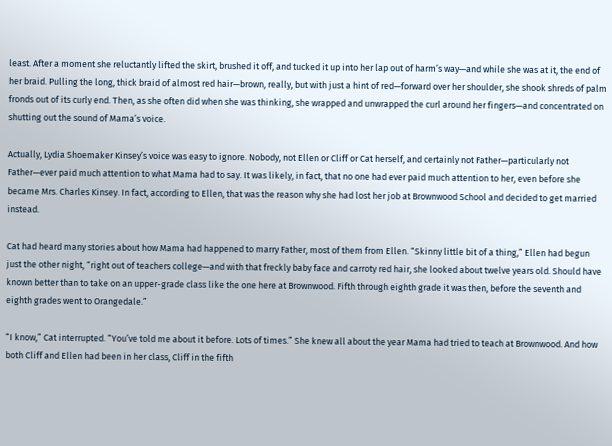least. After a moment she reluctantly lifted the skirt, brushed it off, and tucked it up into her lap out of harm’s way—and while she was at it, the end of her braid. Pulling the long, thick braid of almost red hair—brown, really, but with just a hint of red—forward over her shoulder, she shook shreds of palm fronds out of its curly end. Then, as she often did when she was thinking, she wrapped and unwrapped the curl around her fingers—and concentrated on shutting out the sound of Mama’s voice.

Actually, Lydia Shoemaker Kinsey’s voice was easy to ignore. Nobody, not Ellen or Cliff or Cat herself, and certainly not Father—particularly not Father—ever paid much attention to what Mama had to say. It was likely, in fact, that no one had ever paid much attention to her, even before she became Mrs. Charles Kinsey. In fact, according to Ellen, that was the reason why she had lost her job at Brownwood School and decided to get married instead.

Cat had heard many stories about how Mama had happened to marry Father, most of them from Ellen. “Skinny little bit of a thing,” Ellen had begun just the other night, “right out of teachers college—and with that freckly baby face and carroty red hair, she looked about twelve years old. Should have known better than to take on an upper-grade class like the one here at Brownwood. Fifth through eighth grade it was then, before the seventh and eighth grades went to Orangedale.”

“I know,” Cat interrupted. “You’ve told me about it before. Lots of times.” She knew all about the year Mama had tried to teach at Brownwood. And how both Cliff and Ellen had been in her class, Cliff in the fifth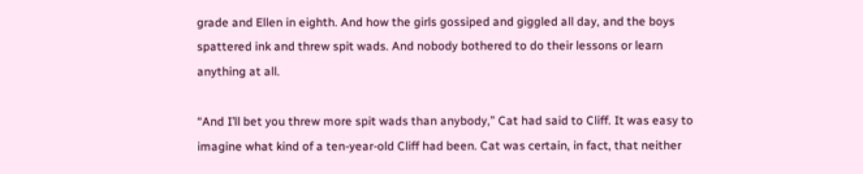grade and Ellen in eighth. And how the girls gossiped and giggled all day, and the boys spattered ink and threw spit wads. And nobody bothered to do their lessons or learn anything at all.

“And I’ll bet you threw more spit wads than anybody,” Cat had said to Cliff. It was easy to imagine what kind of a ten-year-old Cliff had been. Cat was certain, in fact, that neither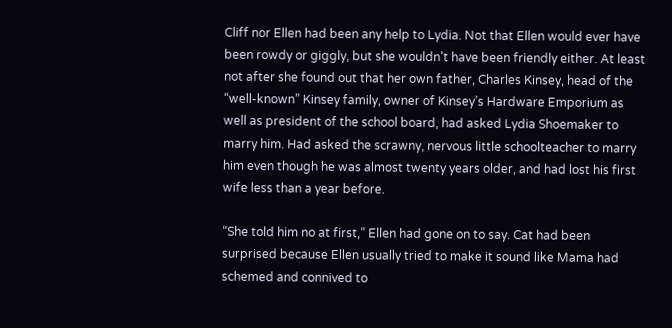Cliff nor Ellen had been any help to Lydia. Not that Ellen would ever have been rowdy or giggly, but she wouldn’t have been friendly either. At least not after she found out that her own father, Charles Kinsey, head of the “well-known” Kinsey family, owner of Kinsey’s Hardware Emporium as well as president of the school board, had asked Lydia Shoemaker to marry him. Had asked the scrawny, nervous little schoolteacher to marry him even though he was almost twenty years older, and had lost his first wife less than a year before.

“She told him no at first,” Ellen had gone on to say. Cat had been surprised because Ellen usually tried to make it sound like Mama had schemed and connived to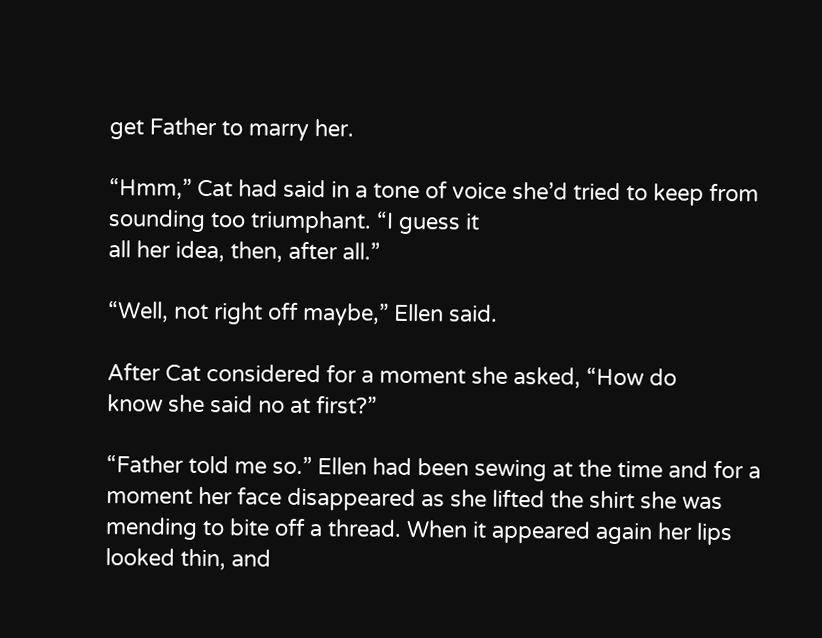get Father to marry her.

“Hmm,” Cat had said in a tone of voice she’d tried to keep from sounding too triumphant. “I guess it
all her idea, then, after all.”

“Well, not right off maybe,” Ellen said.

After Cat considered for a moment she asked, “How do
know she said no at first?”

“Father told me so.” Ellen had been sewing at the time and for a moment her face disappeared as she lifted the shirt she was mending to bite off a thread. When it appeared again her lips looked thin, and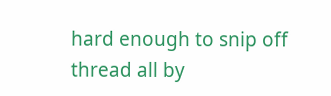hard enough to snip off thread all by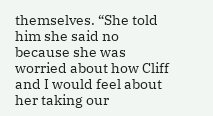themselves. “She told him she said no because she was worried about how Cliff and I would feel about her taking our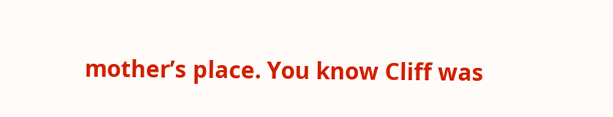mother’s place. You know Cliff was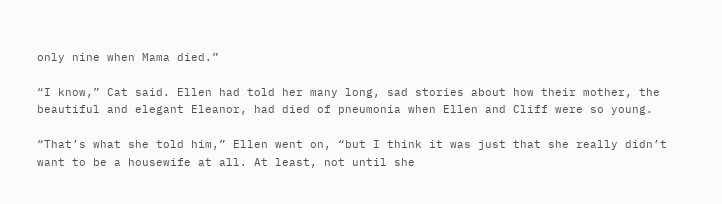only nine when Mama died.”

“I know,” Cat said. Ellen had told her many long, sad stories about how their mother, the beautiful and elegant Eleanor, had died of pneumonia when Ellen and Cliff were so young.

“That’s what she told him,” Ellen went on, “but I think it was just that she really didn’t want to be a housewife at all. At least, not until she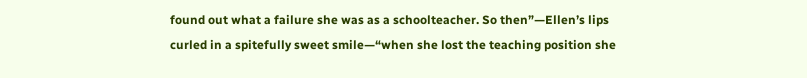found out what a failure she was as a schoolteacher. So then”—Ellen’s lips curled in a spitefully sweet smile—“when she lost the teaching position she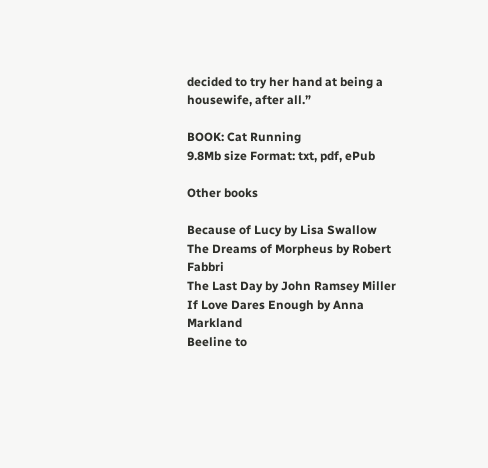decided to try her hand at being a housewife, after all.”

BOOK: Cat Running
9.8Mb size Format: txt, pdf, ePub

Other books

Because of Lucy by Lisa Swallow
The Dreams of Morpheus by Robert Fabbri
The Last Day by John Ramsey Miller
If Love Dares Enough by Anna Markland
Beeline to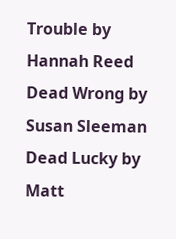Trouble by Hannah Reed
Dead Wrong by Susan Sleeman
Dead Lucky by Matt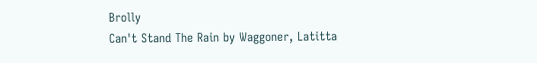Brolly
Can't Stand The Rain by Waggoner, Latitta